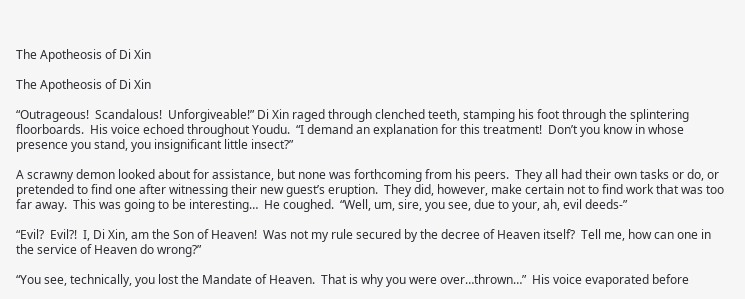The Apotheosis of Di Xin

The Apotheosis of Di Xin

“Outrageous!  Scandalous!  Unforgiveable!” Di Xin raged through clenched teeth, stamping his foot through the splintering floorboards.  His voice echoed throughout Youdu.  “I demand an explanation for this treatment!  Don’t you know in whose presence you stand, you insignificant little insect?”

A scrawny demon looked about for assistance, but none was forthcoming from his peers.  They all had their own tasks or do, or pretended to find one after witnessing their new guest’s eruption.  They did, however, make certain not to find work that was too far away.  This was going to be interesting…  He coughed.  “Well, um, sire, you see, due to your, ah, evil deeds-”

“Evil?  Evil?!  I, Di Xin, am the Son of Heaven!  Was not my rule secured by the decree of Heaven itself?  Tell me, how can one in the service of Heaven do wrong?”

“You see, technically, you lost the Mandate of Heaven.  That is why you were over…thrown…”  His voice evaporated before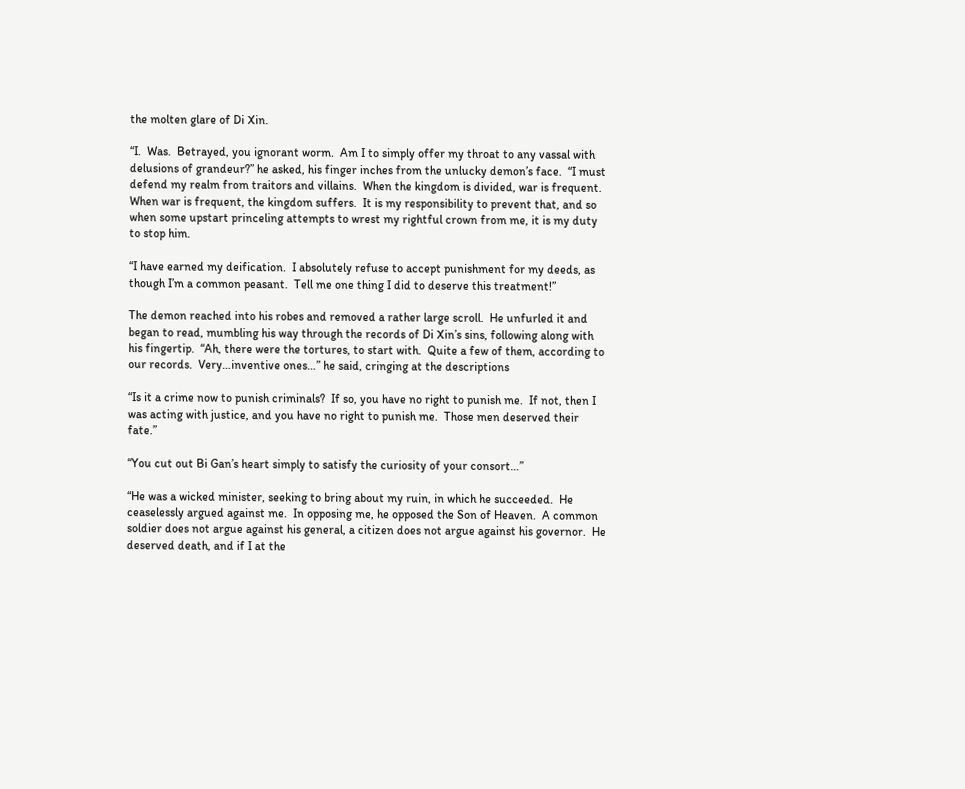the molten glare of Di Xin.

“I.  Was.  Betrayed, you ignorant worm.  Am I to simply offer my throat to any vassal with delusions of grandeur?” he asked, his finger inches from the unlucky demon’s face.  “I must defend my realm from traitors and villains.  When the kingdom is divided, war is frequent.  When war is frequent, the kingdom suffers.  It is my responsibility to prevent that, and so when some upstart princeling attempts to wrest my rightful crown from me, it is my duty to stop him.

“I have earned my deification.  I absolutely refuse to accept punishment for my deeds, as though I’m a common peasant.  Tell me one thing I did to deserve this treatment!”

The demon reached into his robes and removed a rather large scroll.  He unfurled it and began to read, mumbling his way through the records of Di Xin’s sins, following along with his fingertip.  “Ah, there were the tortures, to start with.  Quite a few of them, according to our records.  Very…inventive ones…” he said, cringing at the descriptions

“Is it a crime now to punish criminals?  If so, you have no right to punish me.  If not, then I was acting with justice, and you have no right to punish me.  Those men deserved their fate.”

“You cut out Bi Gan’s heart simply to satisfy the curiosity of your consort…”

“He was a wicked minister, seeking to bring about my ruin, in which he succeeded.  He ceaselessly argued against me.  In opposing me, he opposed the Son of Heaven.  A common soldier does not argue against his general, a citizen does not argue against his governor.  He deserved death, and if I at the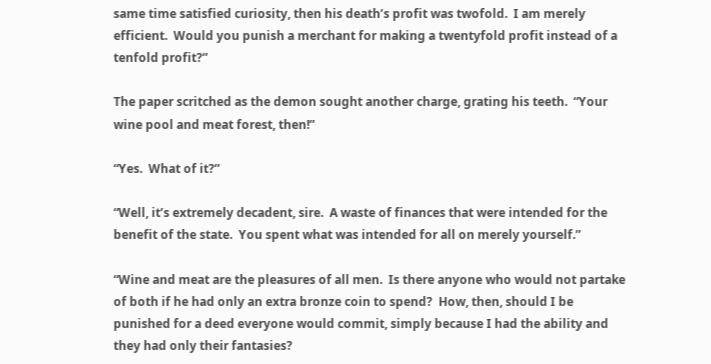same time satisfied curiosity, then his death’s profit was twofold.  I am merely efficient.  Would you punish a merchant for making a twentyfold profit instead of a tenfold profit?”

The paper scritched as the demon sought another charge, grating his teeth.  “Your wine pool and meat forest, then!”

“Yes.  What of it?”

“Well, it’s extremely decadent, sire.  A waste of finances that were intended for the benefit of the state.  You spent what was intended for all on merely yourself.”

“Wine and meat are the pleasures of all men.  Is there anyone who would not partake of both if he had only an extra bronze coin to spend?  How, then, should I be punished for a deed everyone would commit, simply because I had the ability and they had only their fantasies?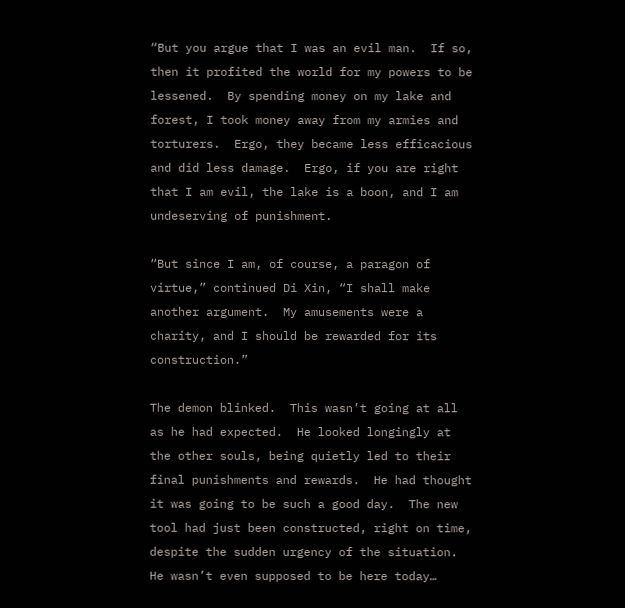“But you argue that I was an evil man.  If so, then it profited the world for my powers to be lessened.  By spending money on my lake and forest, I took money away from my armies and torturers.  Ergo, they became less efficacious and did less damage.  Ergo, if you are right that I am evil, the lake is a boon, and I am undeserving of punishment.

“But since I am, of course, a paragon of virtue,” continued Di Xin, “I shall make another argument.  My amusements were a charity, and I should be rewarded for its construction.”

The demon blinked.  This wasn’t going at all as he had expected.  He looked longingly at the other souls, being quietly led to their final punishments and rewards.  He had thought it was going to be such a good day.  The new tool had just been constructed, right on time, despite the sudden urgency of the situation.  He wasn’t even supposed to be here today…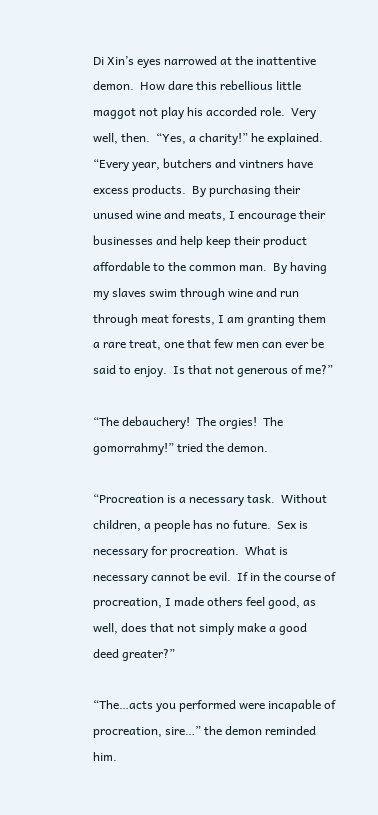Di Xin’s eyes narrowed at the inattentive demon.  How dare this rebellious little maggot not play his accorded role.  Very well, then.  “Yes, a charity!” he explained.  “Every year, butchers and vintners have excess products.  By purchasing their unused wine and meats, I encourage their businesses and help keep their product affordable to the common man.  By having my slaves swim through wine and run through meat forests, I am granting them a rare treat, one that few men can ever be said to enjoy.  Is that not generous of me?”

“The debauchery!  The orgies!  The gomorrahmy!” tried the demon.

“Procreation is a necessary task.  Without children, a people has no future.  Sex is necessary for procreation.  What is necessary cannot be evil.  If in the course of procreation, I made others feel good, as well, does that not simply make a good deed greater?”

“The…acts you performed were incapable of procreation, sire…” the demon reminded him.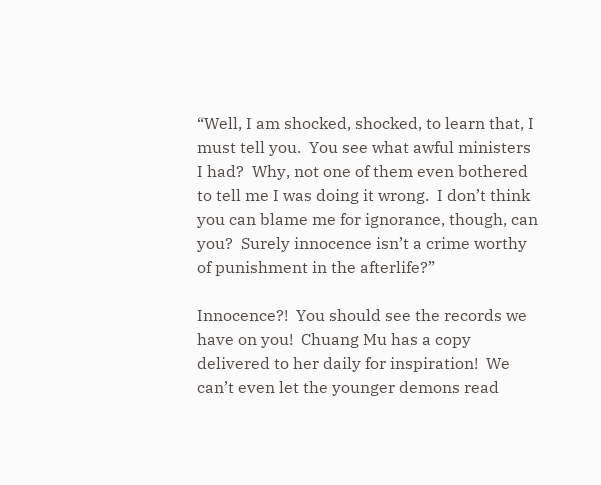“Well, I am shocked, shocked, to learn that, I must tell you.  You see what awful ministers I had?  Why, not one of them even bothered to tell me I was doing it wrong.  I don’t think you can blame me for ignorance, though, can you?  Surely innocence isn’t a crime worthy of punishment in the afterlife?”

Innocence?!  You should see the records we have on you!  Chuang Mu has a copy delivered to her daily for inspiration!  We can’t even let the younger demons read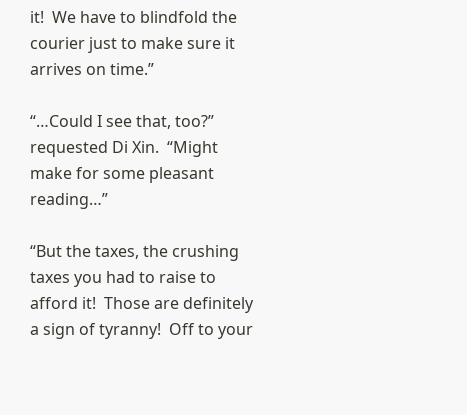it!  We have to blindfold the courier just to make sure it arrives on time.”

“…Could I see that, too?” requested Di Xin.  “Might make for some pleasant reading…”

“But the taxes, the crushing taxes you had to raise to afford it!  Those are definitely a sign of tyranny!  Off to your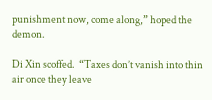punishment now, come along,” hoped the demon.

Di Xin scoffed.  “Taxes don’t vanish into thin air once they leave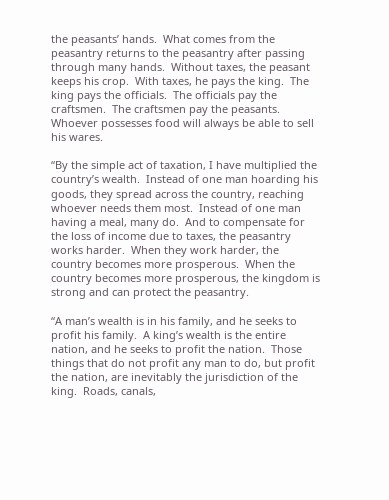the peasants’ hands.  What comes from the peasantry returns to the peasantry after passing through many hands.  Without taxes, the peasant keeps his crop.  With taxes, he pays the king.  The king pays the officials.  The officials pay the craftsmen.  The craftsmen pay the peasants.  Whoever possesses food will always be able to sell his wares.

“By the simple act of taxation, I have multiplied the country’s wealth.  Instead of one man hoarding his goods, they spread across the country, reaching whoever needs them most.  Instead of one man having a meal, many do.  And to compensate for the loss of income due to taxes, the peasantry works harder.  When they work harder, the country becomes more prosperous.  When the country becomes more prosperous, the kingdom is strong and can protect the peasantry.

“A man’s wealth is in his family, and he seeks to profit his family.  A king’s wealth is the entire nation, and he seeks to profit the nation.  Those things that do not profit any man to do, but profit the nation, are inevitably the jurisdiction of the king.  Roads, canals,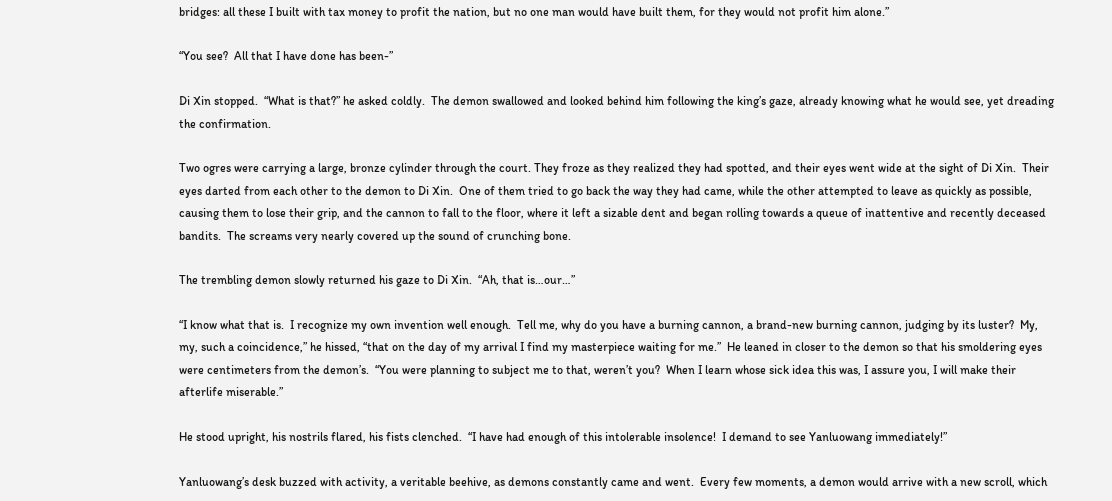bridges: all these I built with tax money to profit the nation, but no one man would have built them, for they would not profit him alone.”

“You see?  All that I have done has been-”

Di Xin stopped.  “What is that?” he asked coldly.  The demon swallowed and looked behind him following the king’s gaze, already knowing what he would see, yet dreading the confirmation.

Two ogres were carrying a large, bronze cylinder through the court. They froze as they realized they had spotted, and their eyes went wide at the sight of Di Xin.  Their eyes darted from each other to the demon to Di Xin.  One of them tried to go back the way they had came, while the other attempted to leave as quickly as possible, causing them to lose their grip, and the cannon to fall to the floor, where it left a sizable dent and began rolling towards a queue of inattentive and recently deceased bandits.  The screams very nearly covered up the sound of crunching bone.

The trembling demon slowly returned his gaze to Di Xin.  “Ah, that is…our…”

“I know what that is.  I recognize my own invention well enough.  Tell me, why do you have a burning cannon, a brand-new burning cannon, judging by its luster?  My, my, such a coincidence,” he hissed, “that on the day of my arrival I find my masterpiece waiting for me.”  He leaned in closer to the demon so that his smoldering eyes were centimeters from the demon’s.  “You were planning to subject me to that, weren’t you?  When I learn whose sick idea this was, I assure you, I will make their afterlife miserable.”

He stood upright, his nostrils flared, his fists clenched.  “I have had enough of this intolerable insolence!  I demand to see Yanluowang immediately!”

Yanluowang’s desk buzzed with activity, a veritable beehive, as demons constantly came and went.  Every few moments, a demon would arrive with a new scroll, which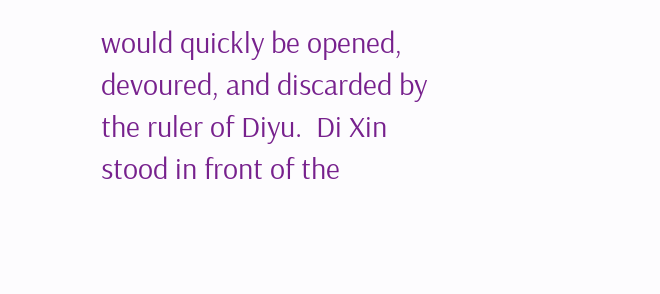would quickly be opened, devoured, and discarded by the ruler of Diyu.  Di Xin stood in front of the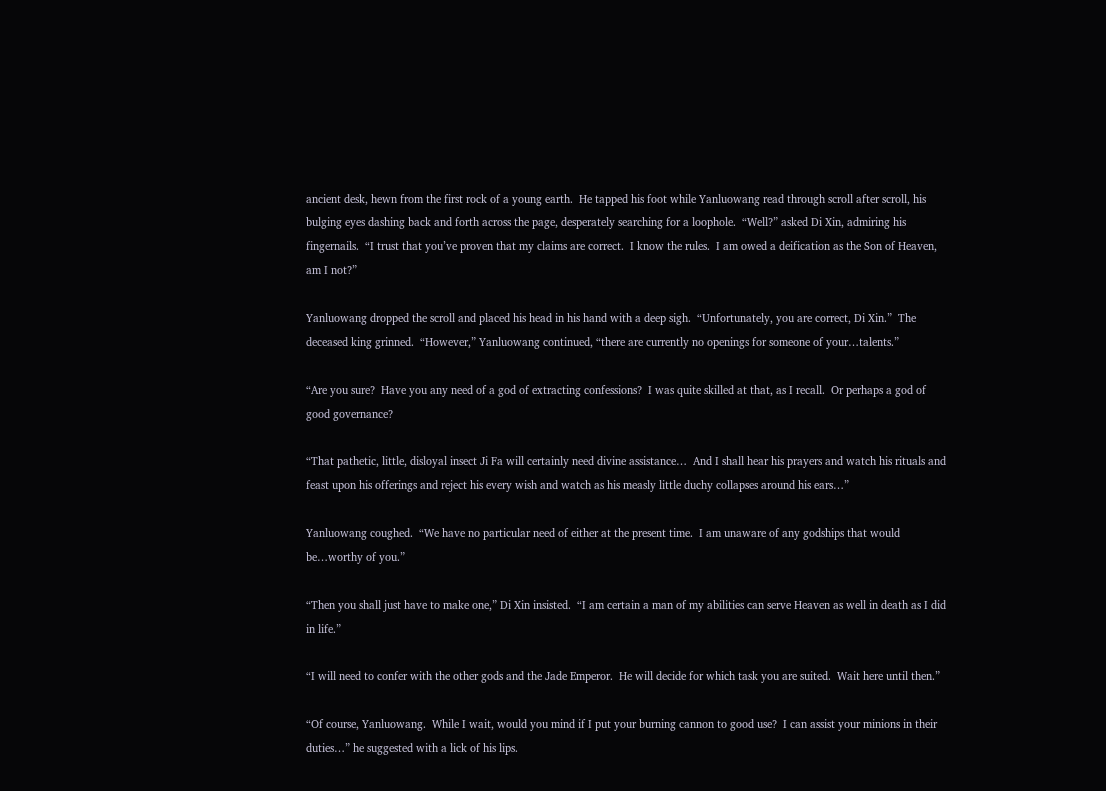ancient desk, hewn from the first rock of a young earth.  He tapped his foot while Yanluowang read through scroll after scroll, his bulging eyes dashing back and forth across the page, desperately searching for a loophole.  “Well?” asked Di Xin, admiring his fingernails.  “I trust that you’ve proven that my claims are correct.  I know the rules.  I am owed a deification as the Son of Heaven, am I not?”

Yanluowang dropped the scroll and placed his head in his hand with a deep sigh.  “Unfortunately, you are correct, Di Xin.”  The deceased king grinned.  “However,” Yanluowang continued, “there are currently no openings for someone of your…talents.”

“Are you sure?  Have you any need of a god of extracting confessions?  I was quite skilled at that, as I recall.  Or perhaps a god of good governance?

“That pathetic, little, disloyal insect Ji Fa will certainly need divine assistance…  And I shall hear his prayers and watch his rituals and feast upon his offerings and reject his every wish and watch as his measly little duchy collapses around his ears…”

Yanluowang coughed.  “We have no particular need of either at the present time.  I am unaware of any godships that would be…worthy of you.”

“Then you shall just have to make one,” Di Xin insisted.  “I am certain a man of my abilities can serve Heaven as well in death as I did in life.”

“I will need to confer with the other gods and the Jade Emperor.  He will decide for which task you are suited.  Wait here until then.”

“Of course, Yanluowang.  While I wait, would you mind if I put your burning cannon to good use?  I can assist your minions in their duties…” he suggested with a lick of his lips.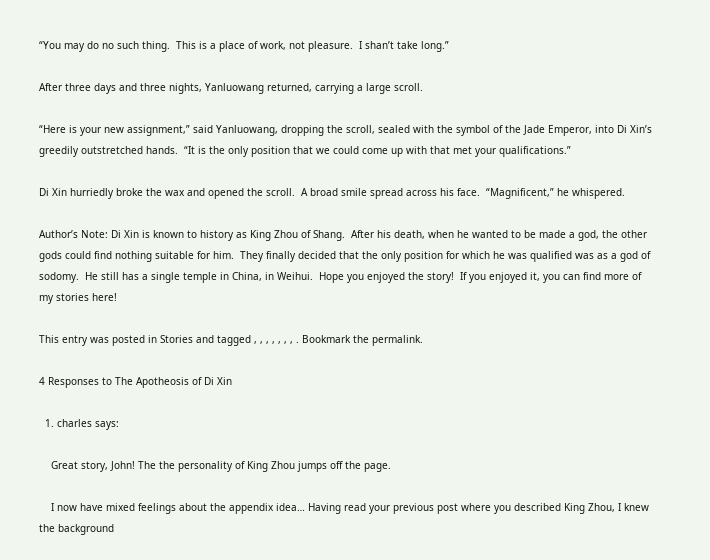“You may do no such thing.  This is a place of work, not pleasure.  I shan’t take long.”

After three days and three nights, Yanluowang returned, carrying a large scroll.

“Here is your new assignment,” said Yanluowang, dropping the scroll, sealed with the symbol of the Jade Emperor, into Di Xin’s greedily outstretched hands.  “It is the only position that we could come up with that met your qualifications.”

Di Xin hurriedly broke the wax and opened the scroll.  A broad smile spread across his face.  “Magnificent,” he whispered.

Author’s Note: Di Xin is known to history as King Zhou of Shang.  After his death, when he wanted to be made a god, the other gods could find nothing suitable for him.  They finally decided that the only position for which he was qualified was as a god of sodomy.  He still has a single temple in China, in Weihui.  Hope you enjoyed the story!  If you enjoyed it, you can find more of my stories here!

This entry was posted in Stories and tagged , , , , , , , . Bookmark the permalink.

4 Responses to The Apotheosis of Di Xin

  1. charles says:

    Great story, John! The the personality of King Zhou jumps off the page.

    I now have mixed feelings about the appendix idea… Having read your previous post where you described King Zhou, I knew the background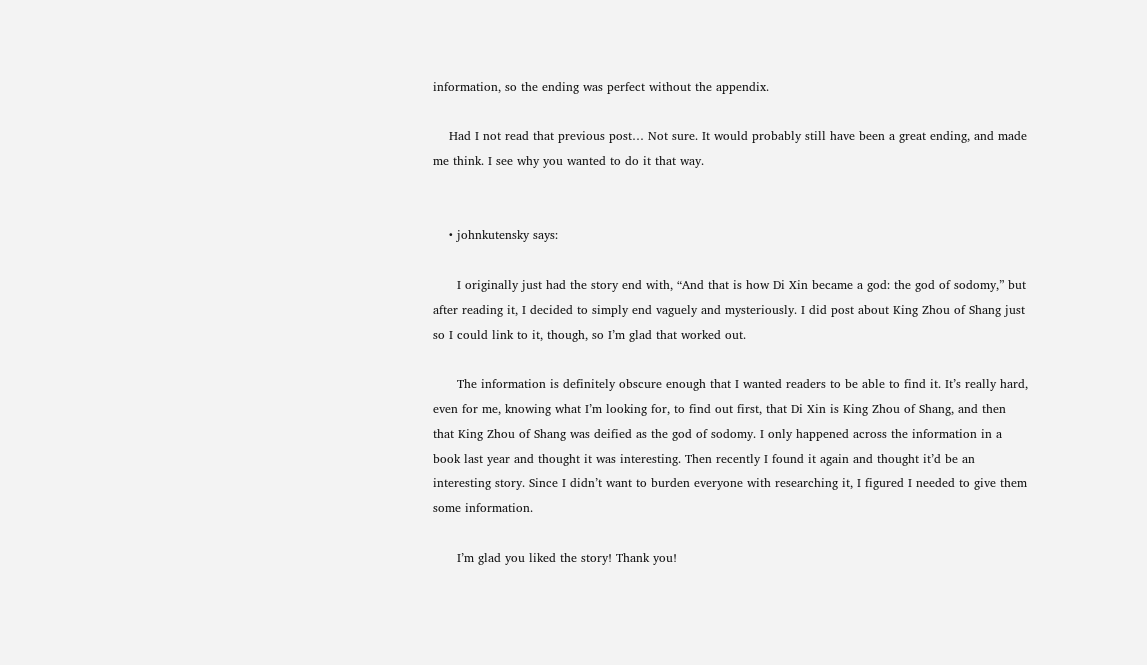information, so the ending was perfect without the appendix.

    Had I not read that previous post… Not sure. It would probably still have been a great ending, and made me think. I see why you wanted to do it that way.


    • johnkutensky says:

      I originally just had the story end with, “And that is how Di Xin became a god: the god of sodomy,” but after reading it, I decided to simply end vaguely and mysteriously. I did post about King Zhou of Shang just so I could link to it, though, so I’m glad that worked out.

      The information is definitely obscure enough that I wanted readers to be able to find it. It’s really hard, even for me, knowing what I’m looking for, to find out first, that Di Xin is King Zhou of Shang, and then that King Zhou of Shang was deified as the god of sodomy. I only happened across the information in a book last year and thought it was interesting. Then recently I found it again and thought it’d be an interesting story. Since I didn’t want to burden everyone with researching it, I figured I needed to give them some information.

      I’m glad you liked the story! Thank you!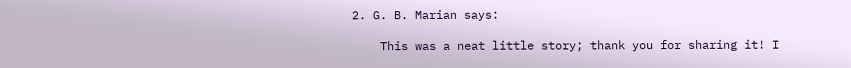2. G. B. Marian says:

    This was a neat little story; thank you for sharing it! I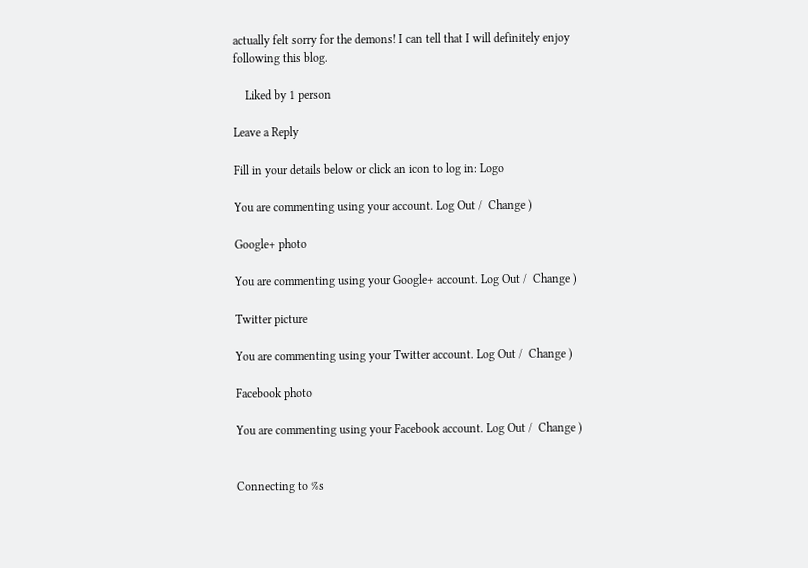actually felt sorry for the demons! I can tell that I will definitely enjoy following this blog.

    Liked by 1 person

Leave a Reply

Fill in your details below or click an icon to log in: Logo

You are commenting using your account. Log Out /  Change )

Google+ photo

You are commenting using your Google+ account. Log Out /  Change )

Twitter picture

You are commenting using your Twitter account. Log Out /  Change )

Facebook photo

You are commenting using your Facebook account. Log Out /  Change )


Connecting to %s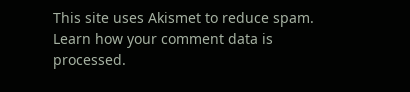This site uses Akismet to reduce spam. Learn how your comment data is processed.